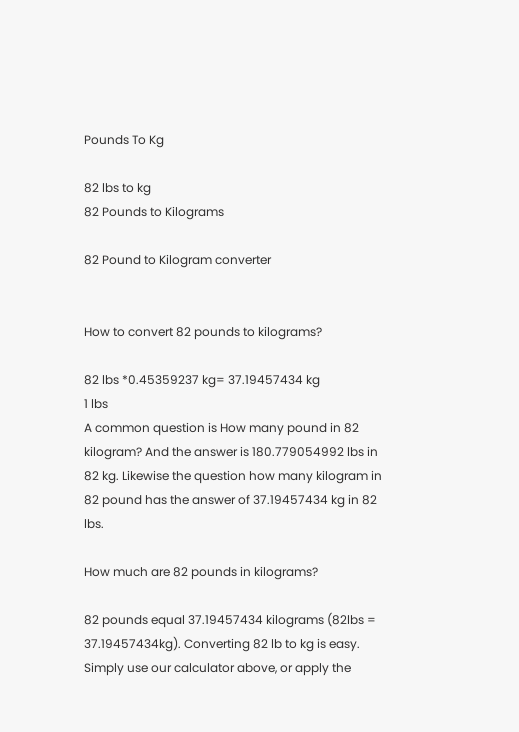Pounds To Kg

82 lbs to kg
82 Pounds to Kilograms

82 Pound to Kilogram converter


How to convert 82 pounds to kilograms?

82 lbs *0.45359237 kg= 37.19457434 kg
1 lbs
A common question is How many pound in 82 kilogram? And the answer is 180.779054992 lbs in 82 kg. Likewise the question how many kilogram in 82 pound has the answer of 37.19457434 kg in 82 lbs.

How much are 82 pounds in kilograms?

82 pounds equal 37.19457434 kilograms (82lbs = 37.19457434kg). Converting 82 lb to kg is easy. Simply use our calculator above, or apply the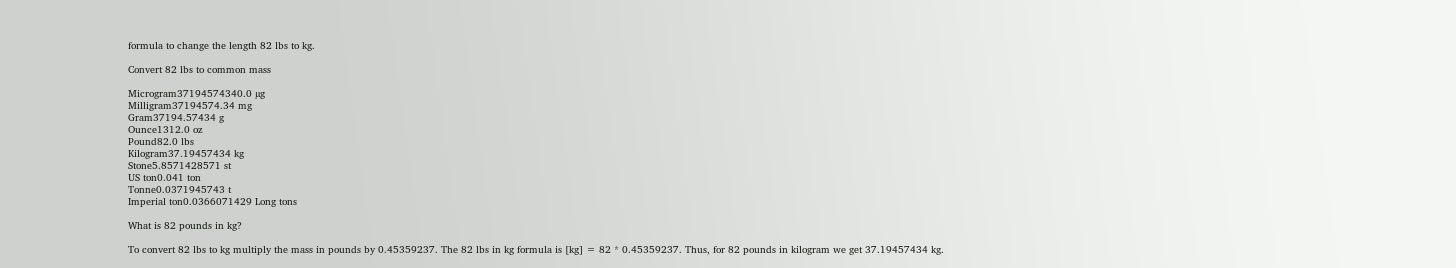formula to change the length 82 lbs to kg.

Convert 82 lbs to common mass

Microgram37194574340.0 µg
Milligram37194574.34 mg
Gram37194.57434 g
Ounce1312.0 oz
Pound82.0 lbs
Kilogram37.19457434 kg
Stone5.8571428571 st
US ton0.041 ton
Tonne0.0371945743 t
Imperial ton0.0366071429 Long tons

What is 82 pounds in kg?

To convert 82 lbs to kg multiply the mass in pounds by 0.45359237. The 82 lbs in kg formula is [kg] = 82 * 0.45359237. Thus, for 82 pounds in kilogram we get 37.19457434 kg.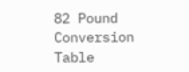82 Pound Conversion Table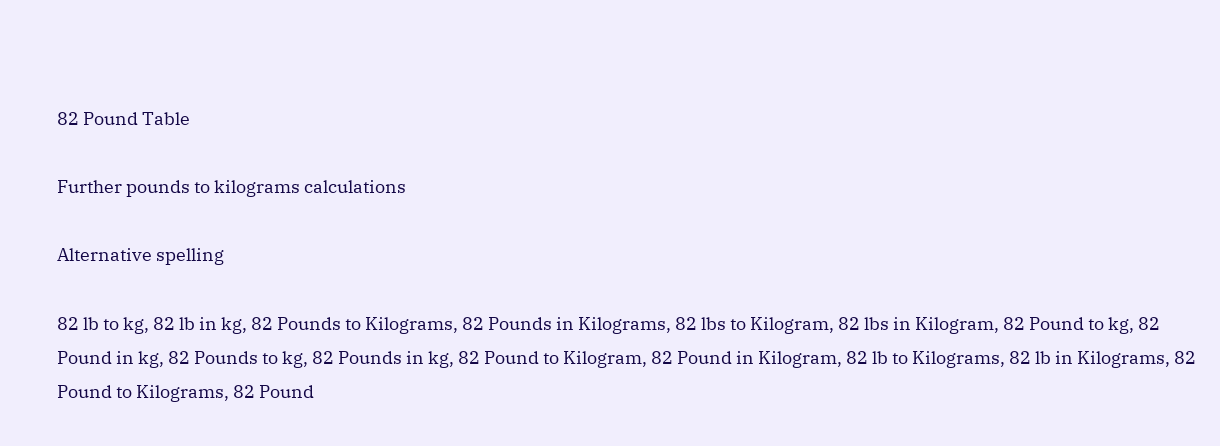82 Pound Table

Further pounds to kilograms calculations

Alternative spelling

82 lb to kg, 82 lb in kg, 82 Pounds to Kilograms, 82 Pounds in Kilograms, 82 lbs to Kilogram, 82 lbs in Kilogram, 82 Pound to kg, 82 Pound in kg, 82 Pounds to kg, 82 Pounds in kg, 82 Pound to Kilogram, 82 Pound in Kilogram, 82 lb to Kilograms, 82 lb in Kilograms, 82 Pound to Kilograms, 82 Pound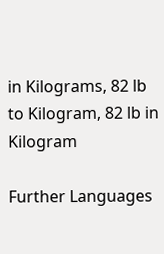in Kilograms, 82 lb to Kilogram, 82 lb in Kilogram

Further Languages